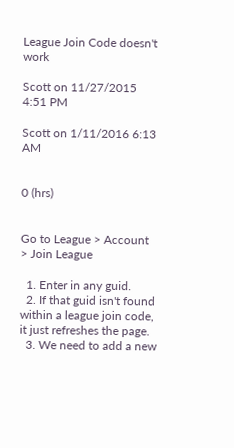League Join Code doesn't work

Scott on 11/27/2015 4:51 PM

Scott on 1/11/2016 6:13 AM


0 (hrs)


Go to League > Account > Join League

  1. Enter in any guid.
  2. If that guid isn't found within a league join code, it just refreshes the page.
  3. We need to add a new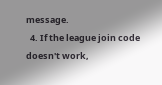message.
  4. If the league join code doesn't work,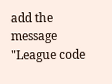add the message "League code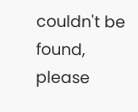couldn't be found, please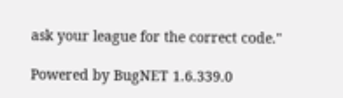ask your league for the correct code."

Powered by BugNET 1.6.339.0